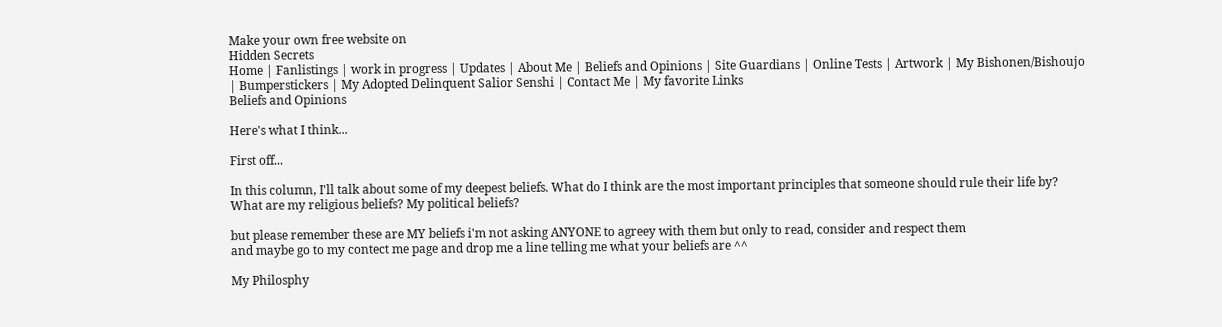Make your own free website on
Hidden Secrets
Home | Fanlistings | work in progress | Updates | About Me | Beliefs and Opinions | Site Guardians | Online Tests | Artwork | My Bishonen/Bishoujo | Bumperstickers | My Adopted Delinquent Salior Senshi | Contact Me | My favorite Links
Beliefs and Opinions

Here's what I think...

First off...

In this column, I'll talk about some of my deepest beliefs. What do I think are the most important principles that someone should rule their life by? What are my religious beliefs? My political beliefs?

but please remember these are MY beliefs i'm not asking ANYONE to agreey with them but only to read, consider and respect them
and maybe go to my contect me page and drop me a line telling me what your beliefs are ^^

My Philosphy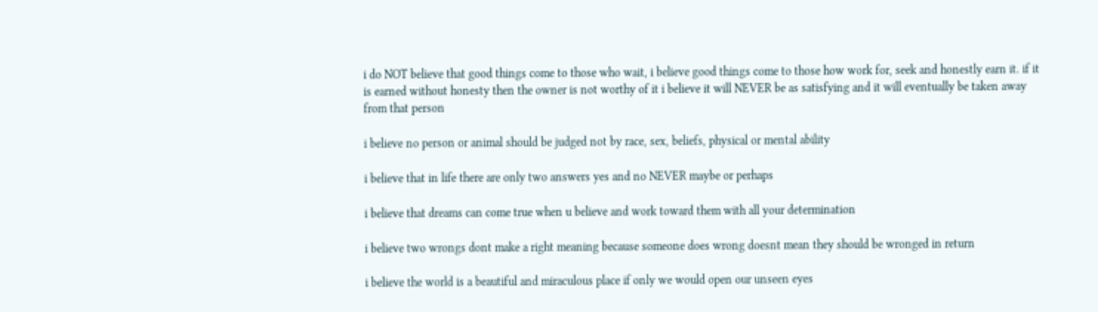i do NOT believe that good things come to those who wait, i believe good things come to those how work for, seek and honestly earn it. if it is earned without honesty then the owner is not worthy of it i believe it will NEVER be as satisfying and it will eventually be taken away from that person

i believe no person or animal should be judged not by race, sex, beliefs, physical or mental ability

i believe that in life there are only two answers yes and no NEVER maybe or perhaps

i believe that dreams can come true when u believe and work toward them with all your determination

i believe two wrongs dont make a right meaning because someone does wrong doesnt mean they should be wronged in return

i believe the world is a beautiful and miraculous place if only we would open our unseen eyes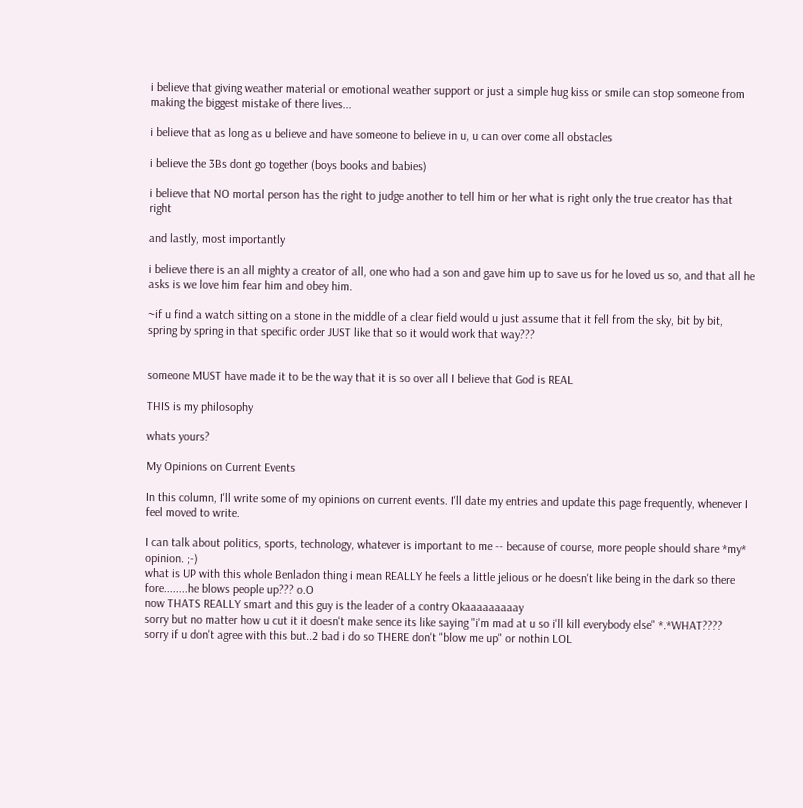i believe that giving weather material or emotional weather support or just a simple hug kiss or smile can stop someone from making the biggest mistake of there lives...

i believe that as long as u believe and have someone to believe in u, u can over come all obstacles

i believe the 3Bs dont go together (boys books and babies)

i believe that NO mortal person has the right to judge another to tell him or her what is right only the true creator has that right

and lastly, most importantly

i believe there is an all mighty a creator of all, one who had a son and gave him up to save us for he loved us so, and that all he asks is we love him fear him and obey him.

~if u find a watch sitting on a stone in the middle of a clear field would u just assume that it fell from the sky, bit by bit, spring by spring in that specific order JUST like that so it would work that way???


someone MUST have made it to be the way that it is so over all I believe that God is REAL

THIS is my philosophy

whats yours?

My Opinions on Current Events

In this column, I'll write some of my opinions on current events. I'll date my entries and update this page frequently, whenever I feel moved to write.

I can talk about politics, sports, technology, whatever is important to me -- because of course, more people should share *my* opinion. ;-)
what is UP with this whole Benladon thing i mean REALLY he feels a little jelious or he doesn't like being in the dark so there fore........he blows people up??? o.O
now THATS REALLY smart and this guy is the leader of a contry Okaaaaaaaaay
sorry but no matter how u cut it it doesn't make sence its like saying "i'm mad at u so i'll kill everybody else" *.*WHAT????
sorry if u don't agree with this but..2 bad i do so THERE don't "blow me up" or nothin LOL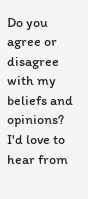Do you agree or disagree with my beliefs and opinions? I'd love to hear from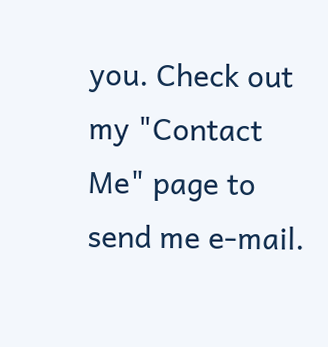you. Check out my "Contact Me" page to send me e-mail.